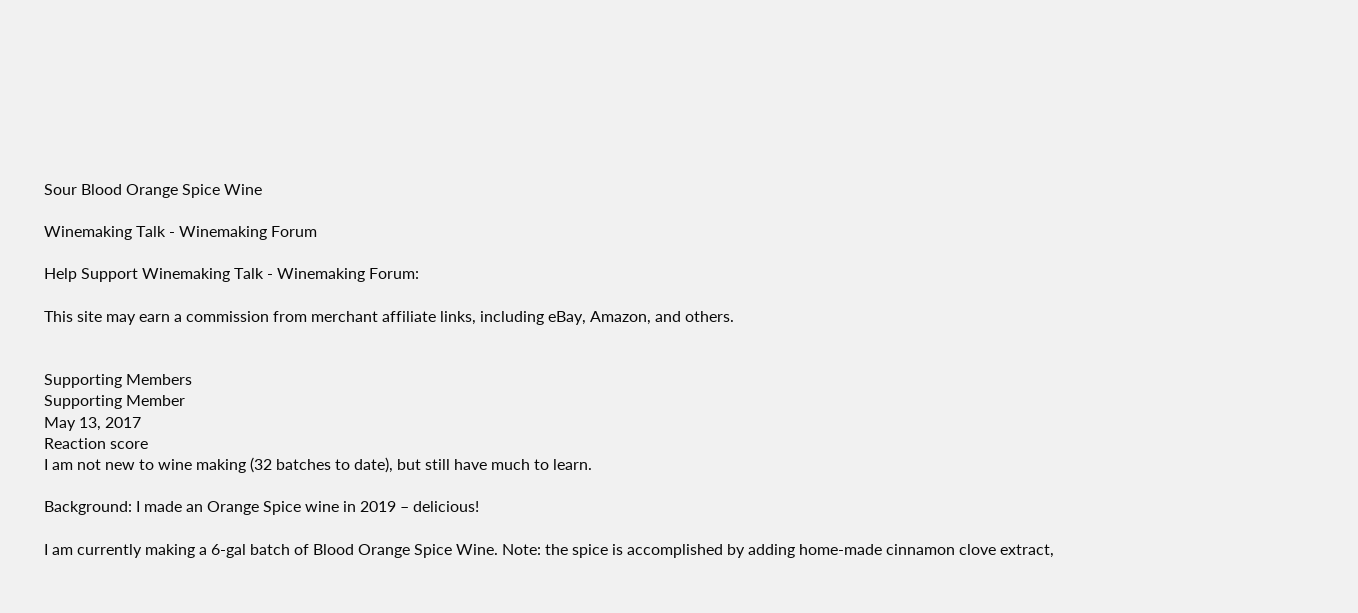Sour Blood Orange Spice Wine

Winemaking Talk - Winemaking Forum

Help Support Winemaking Talk - Winemaking Forum:

This site may earn a commission from merchant affiliate links, including eBay, Amazon, and others.


Supporting Members
Supporting Member
May 13, 2017
Reaction score
I am not new to wine making (32 batches to date), but still have much to learn.

Background: I made an Orange Spice wine in 2019 – delicious!

I am currently making a 6-gal batch of Blood Orange Spice Wine. Note: the spice is accomplished by adding home-made cinnamon clove extract,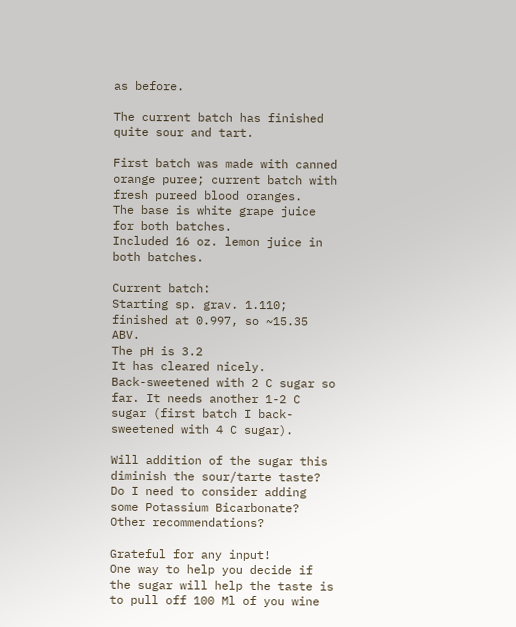as before.

The current batch has finished quite sour and tart.

First batch was made with canned orange puree; current batch with fresh pureed blood oranges.
The base is white grape juice for both batches.
Included 16 oz. lemon juice in both batches.

Current batch:
Starting sp. grav. 1.110; finished at 0.997, so ~15.35 ABV.
The pH is 3.2
It has cleared nicely.
Back-sweetened with 2 C sugar so far. It needs another 1-2 C sugar (first batch I back-sweetened with 4 C sugar).

Will addition of the sugar this diminish the sour/tarte taste?
Do I need to consider adding some Potassium Bicarbonate?
Other recommendations?

Grateful for any input!
One way to help you decide if the sugar will help the taste is to pull off 100 Ml of you wine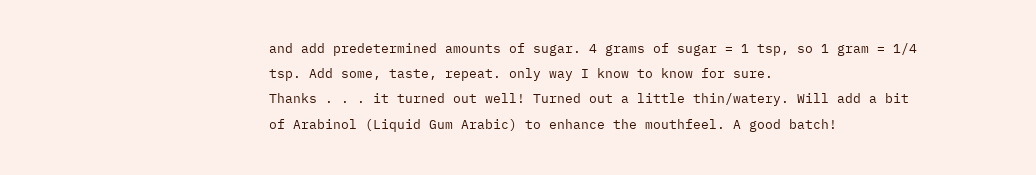and add predetermined amounts of sugar. 4 grams of sugar = 1 tsp, so 1 gram = 1/4 tsp. Add some, taste, repeat. only way I know to know for sure.
Thanks . . . it turned out well! Turned out a little thin/watery. Will add a bit of Arabinol (Liquid Gum Arabic) to enhance the mouthfeel. A good batch!